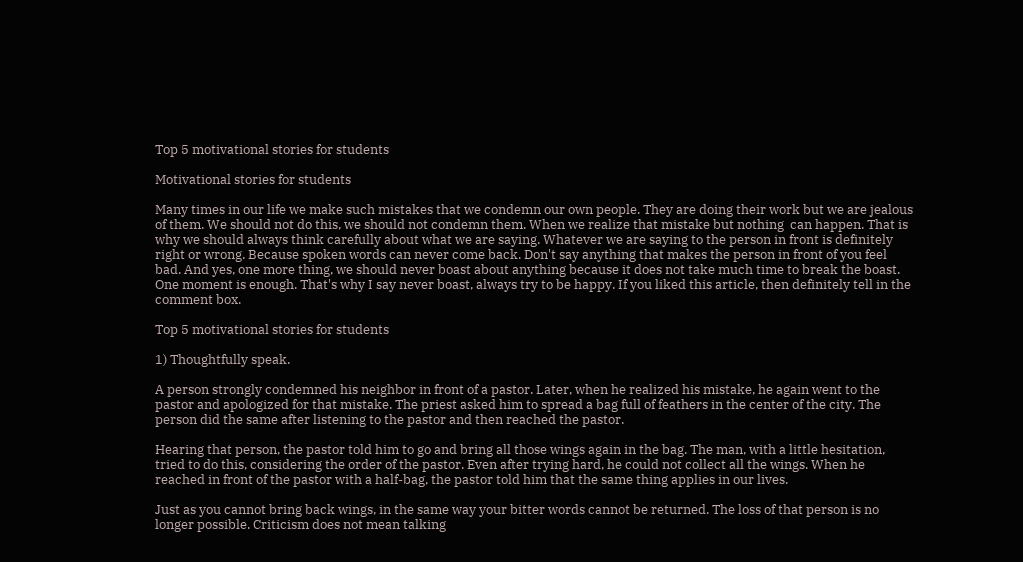Top 5 motivational stories for students

Motivational stories for students

Many times in our life we make such mistakes that we condemn our own people. They are doing their work but we are jealous of them. We should not do this, we should not condemn them. When we realize that mistake but nothing  can happen. That is why we should always think carefully about what we are saying. Whatever we are saying to the person in front is definitely right or wrong. Because spoken words can never come back. Don't say anything that makes the person in front of you feel bad. And yes, one more thing, we should never boast about anything because it does not take much time to break the boast. One moment is enough. That's why I say never boast, always try to be happy. If you liked this article, then definitely tell in the comment box.

Top 5 motivational stories for students

1) Thoughtfully speak.

A person strongly condemned his neighbor in front of a pastor. Later, when he realized his mistake, he again went to the pastor and apologized for that mistake. The priest asked him to spread a bag full of feathers in the center of the city. The person did the same after listening to the pastor and then reached the pastor.

Hearing that person, the pastor told him to go and bring all those wings again in the bag. The man, with a little hesitation, tried to do this, considering the order of the pastor. Even after trying hard, he could not collect all the wings. When he reached in front of the pastor with a half-bag, the pastor told him that the same thing applies in our lives.

Just as you cannot bring back wings, in the same way your bitter words cannot be returned. The loss of that person is no longer possible. Criticism does not mean talking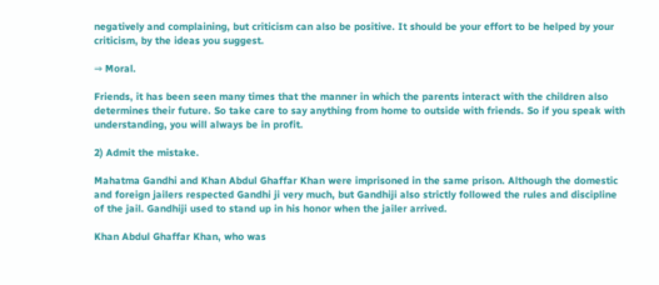negatively and complaining, but criticism can also be positive. It should be your effort to be helped by your criticism, by the ideas you suggest.

⇒ Moral.

Friends, it has been seen many times that the manner in which the parents interact with the children also determines their future. So take care to say anything from home to outside with friends. So if you speak with understanding, you will always be in profit.

2) Admit the mistake.

Mahatma Gandhi and Khan Abdul Ghaffar Khan were imprisoned in the same prison. Although the domestic and foreign jailers respected Gandhi ji very much, but Gandhiji also strictly followed the rules and discipline of the jail. Gandhiji used to stand up in his honor when the jailer arrived.

Khan Abdul Ghaffar Khan, who was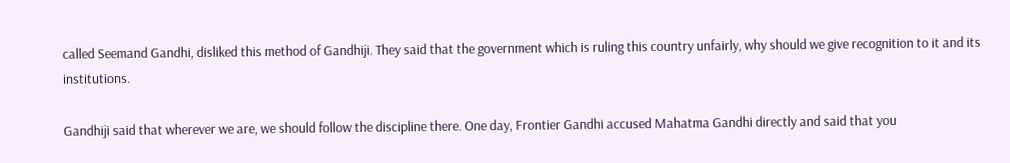called Seemand Gandhi, disliked this method of Gandhiji. They said that the government which is ruling this country unfairly, why should we give recognition to it and its institutions.

Gandhiji said that wherever we are, we should follow the discipline there. One day, Frontier Gandhi accused Mahatma Gandhi directly and said that you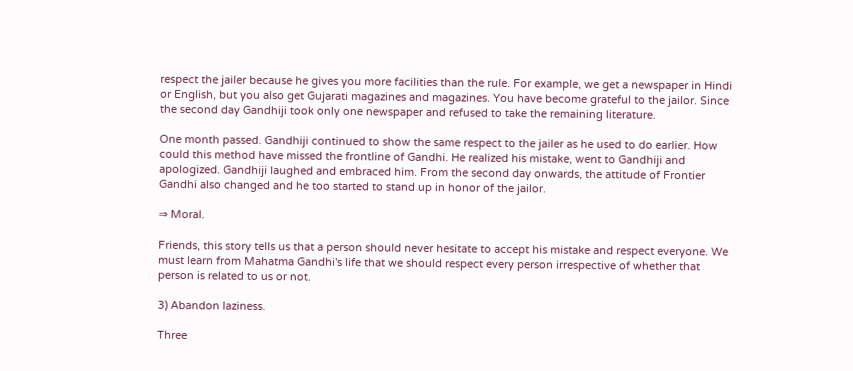respect the jailer because he gives you more facilities than the rule. For example, we get a newspaper in Hindi or English, but you also get Gujarati magazines and magazines. You have become grateful to the jailor. Since the second day Gandhiji took only one newspaper and refused to take the remaining literature.

One month passed. Gandhiji continued to show the same respect to the jailer as he used to do earlier. How could this method have missed the frontline of Gandhi. He realized his mistake, went to Gandhiji and apologized. Gandhiji laughed and embraced him. From the second day onwards, the attitude of Frontier Gandhi also changed and he too started to stand up in honor of the jailor.

⇒ Moral.

Friends, this story tells us that a person should never hesitate to accept his mistake and respect everyone. We must learn from Mahatma Gandhi's life that we should respect every person irrespective of whether that person is related to us or not.

3) Abandon laziness.

Three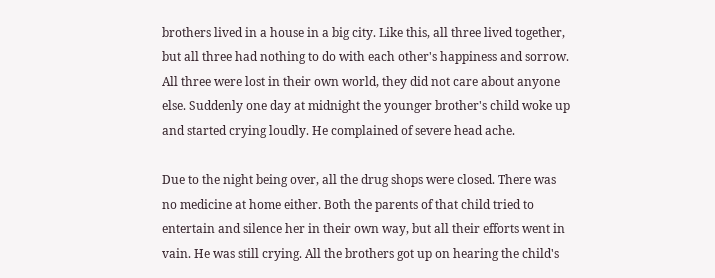brothers lived in a house in a big city. Like this, all three lived together, but all three had nothing to do with each other's happiness and sorrow. All three were lost in their own world, they did not care about anyone else. Suddenly one day at midnight the younger brother's child woke up and started crying loudly. He complained of severe head ache.

Due to the night being over, all the drug shops were closed. There was no medicine at home either. Both the parents of that child tried to entertain and silence her in their own way, but all their efforts went in vain. He was still crying. All the brothers got up on hearing the child's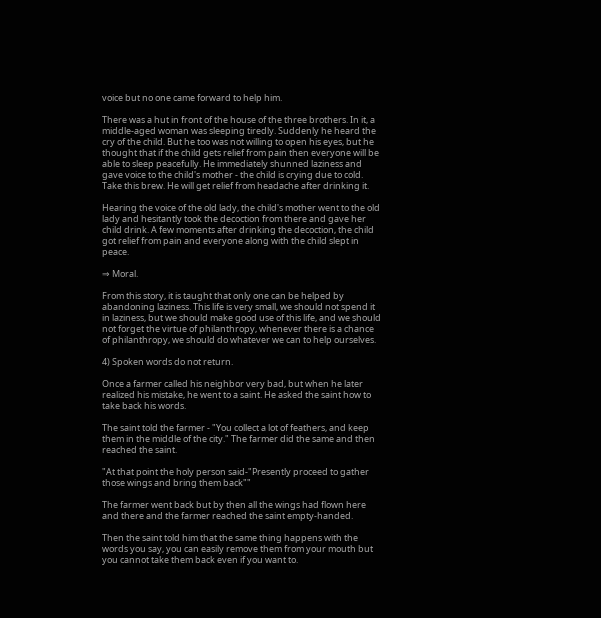voice but no one came forward to help him.

There was a hut in front of the house of the three brothers. In it, a middle-aged woman was sleeping tiredly. Suddenly he heard the cry of the child. But he too was not willing to open his eyes, but he thought that if the child gets relief from pain then everyone will be able to sleep peacefully. He immediately shunned laziness and gave voice to the child's mother - the child is crying due to cold. Take this brew. He will get relief from headache after drinking it.

Hearing the voice of the old lady, the child's mother went to the old lady and hesitantly took the decoction from there and gave her child drink. A few moments after drinking the decoction, the child got relief from pain and everyone along with the child slept in peace.

⇒ Moral.

From this story, it is taught that only one can be helped by abandoning laziness. This life is very small, we should not spend it in laziness, but we should make good use of this life, and we should not forget the virtue of philanthropy, whenever there is a chance of philanthropy, we should do whatever we can to help ourselves.

4) Spoken words do not return.

Once a farmer called his neighbor very bad, but when he later realized his mistake, he went to a saint. He asked the saint how to take back his words.

The saint told the farmer - "You collect a lot of feathers, and keep them in the middle of the city." The farmer did the same and then reached the saint.

"At that point the holy person said-"Presently proceed to gather those wings and bring them back""

The farmer went back but by then all the wings had flown here and there and the farmer reached the saint empty-handed.

Then the saint told him that the same thing happens with the words you say, you can easily remove them from your mouth but you cannot take them back even if you want to.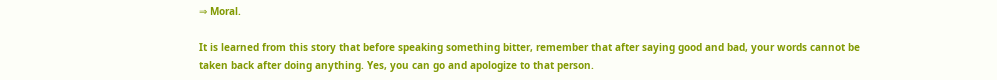⇒ Moral.

It is learned from this story that before speaking something bitter, remember that after saying good and bad, your words cannot be taken back after doing anything. Yes, you can go and apologize to that person.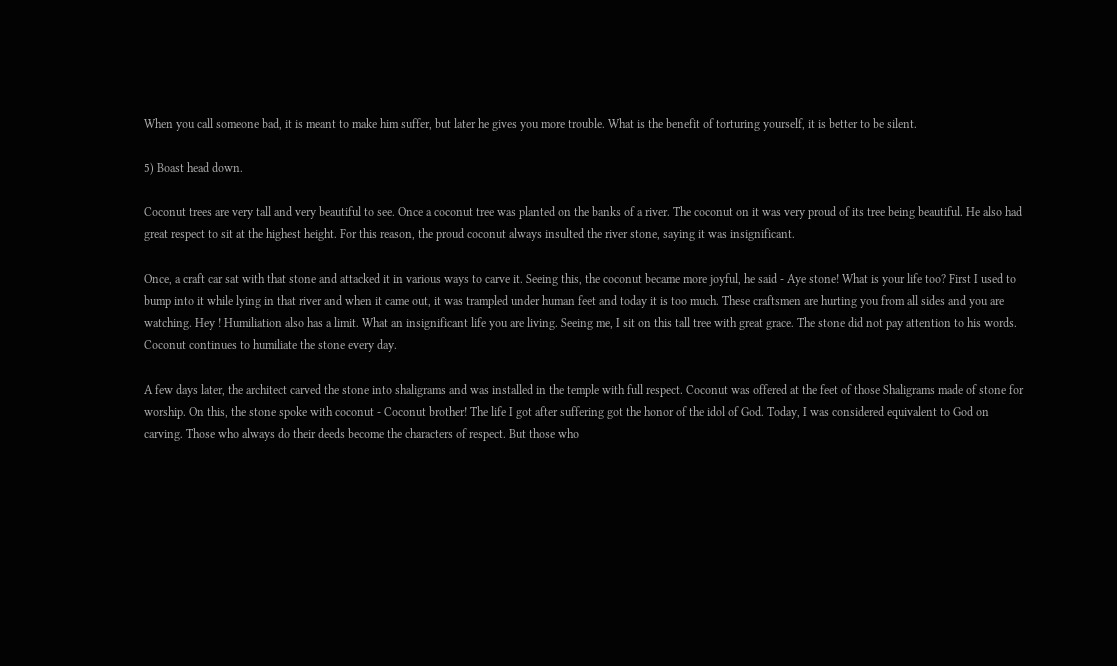When you call someone bad, it is meant to make him suffer, but later he gives you more trouble. What is the benefit of torturing yourself, it is better to be silent.

5) Boast head down.

Coconut trees are very tall and very beautiful to see. Once a coconut tree was planted on the banks of a river. The coconut on it was very proud of its tree being beautiful. He also had great respect to sit at the highest height. For this reason, the proud coconut always insulted the river stone, saying it was insignificant.

Once, a craft car sat with that stone and attacked it in various ways to carve it. Seeing this, the coconut became more joyful, he said - Aye stone! What is your life too? First I used to bump into it while lying in that river and when it came out, it was trampled under human feet and today it is too much. These craftsmen are hurting you from all sides and you are watching. Hey ! Humiliation also has a limit. What an insignificant life you are living. Seeing me, I sit on this tall tree with great grace. The stone did not pay attention to his words. Coconut continues to humiliate the stone every day.

A few days later, the architect carved the stone into shaligrams and was installed in the temple with full respect. Coconut was offered at the feet of those Shaligrams made of stone for worship. On this, the stone spoke with coconut - Coconut brother! The life I got after suffering got the honor of the idol of God. Today, I was considered equivalent to God on carving. Those who always do their deeds become the characters of respect. But those who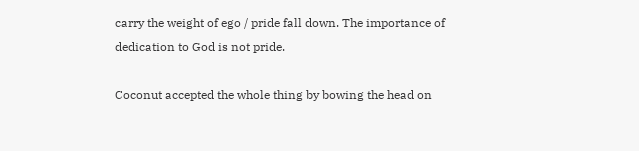carry the weight of ego / pride fall down. The importance of dedication to God is not pride.

Coconut accepted the whole thing by bowing the head on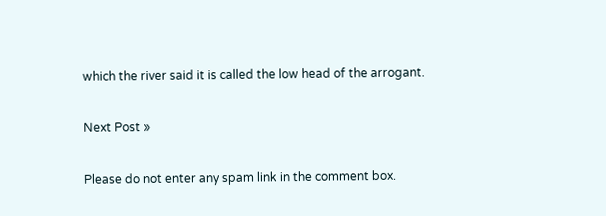which the river said it is called the low head of the arrogant.

Next Post »

Please do not enter any spam link in the comment box.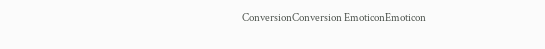ConversionConversion EmoticonEmoticon